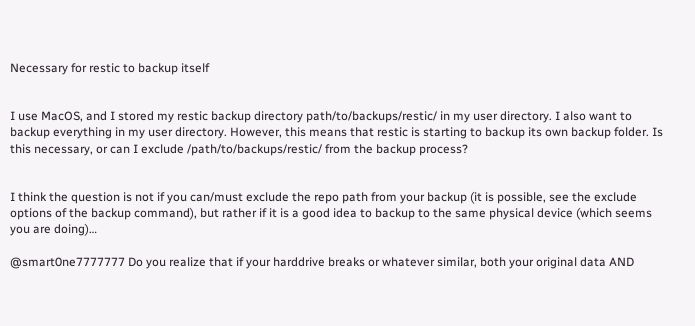Necessary for restic to backup itself


I use MacOS, and I stored my restic backup directory path/to/backups/restic/ in my user directory. I also want to backup everything in my user directory. However, this means that restic is starting to backup its own backup folder. Is this necessary, or can I exclude /path/to/backups/restic/ from the backup process?


I think the question is not if you can/must exclude the repo path from your backup (it is possible, see the exclude options of the backup command), but rather if it is a good idea to backup to the same physical device (which seems you are doing)…

@smart0ne7777777 Do you realize that if your harddrive breaks or whatever similar, both your original data AND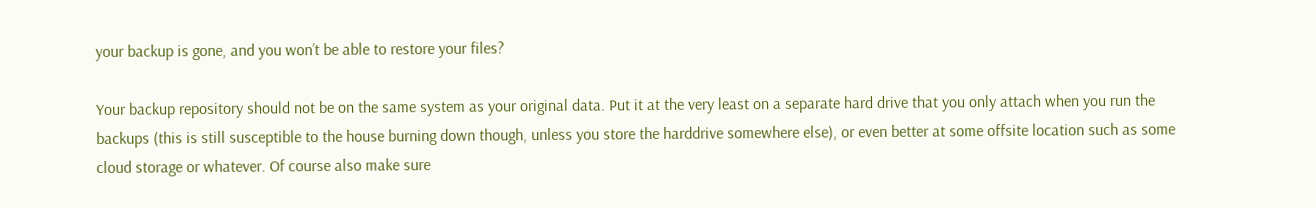your backup is gone, and you won’t be able to restore your files?

Your backup repository should not be on the same system as your original data. Put it at the very least on a separate hard drive that you only attach when you run the backups (this is still susceptible to the house burning down though, unless you store the harddrive somewhere else), or even better at some offsite location such as some cloud storage or whatever. Of course also make sure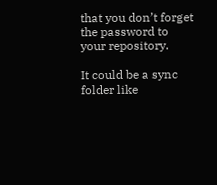that you don’t forget the password to your repository.

It could be a sync folder like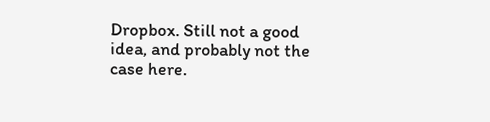Dropbox. Still not a good idea, and probably not the case here.